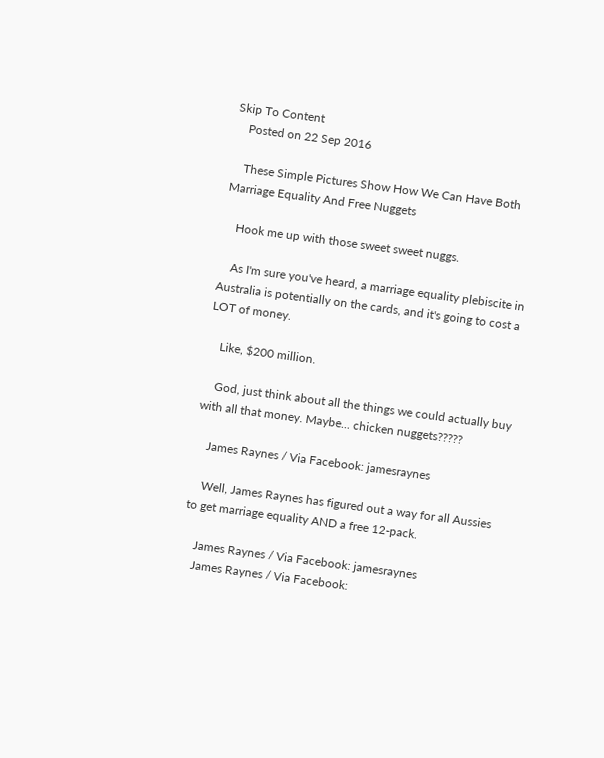Skip To Content
    Posted on 22 Sep 2016

    These Simple Pictures Show How We Can Have Both Marriage Equality And Free Nuggets

    Hook me up with those sweet sweet nuggs.

    As I'm sure you've heard, a marriage equality plebiscite in Australia is potentially on the cards, and it's going to cost a LOT of money.

    Like, $200 million.

    God, just think about all the things we could actually buy with all that money. Maybe... chicken nuggets?????

    James Raynes / Via Facebook: jamesraynes

    Well, James Raynes has figured out a way for all Aussies to get marriage equality AND a free 12-pack.

    James Raynes / Via Facebook: jamesraynes
    James Raynes / Via Facebook: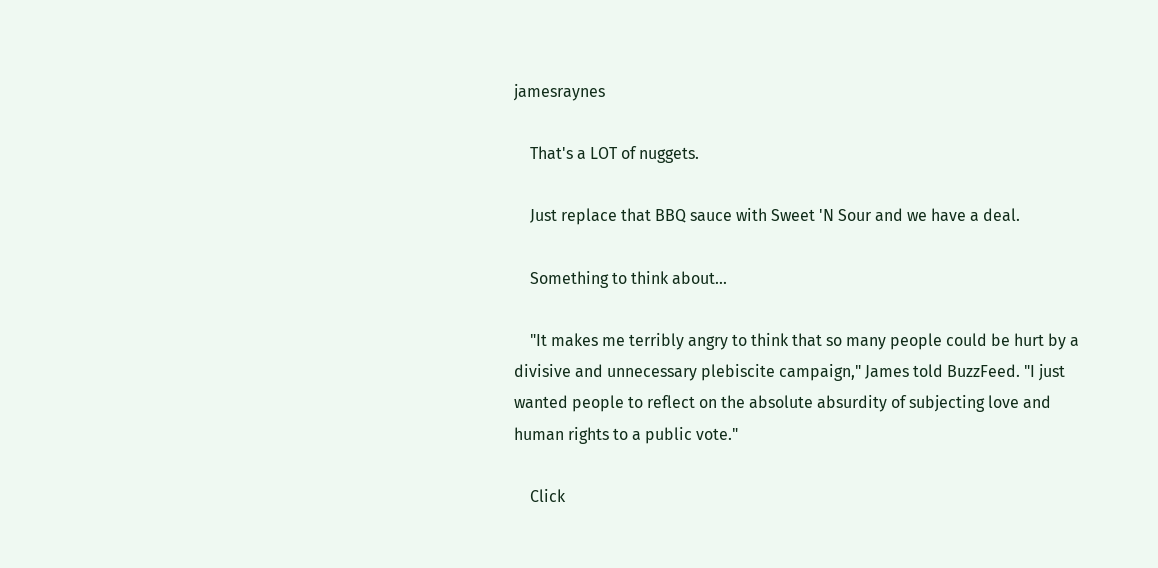jamesraynes

    That's a LOT of nuggets.

    Just replace that BBQ sauce with Sweet 'N Sour and we have a deal.

    Something to think about...

    "It makes me terribly angry to think that so many people could be hurt by a divisive and unnecessary plebiscite campaign," James told BuzzFeed. "I just wanted people to reflect on the absolute absurdity of subjecting love and human rights to a public vote."

    Click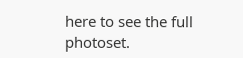here to see the full photoset.